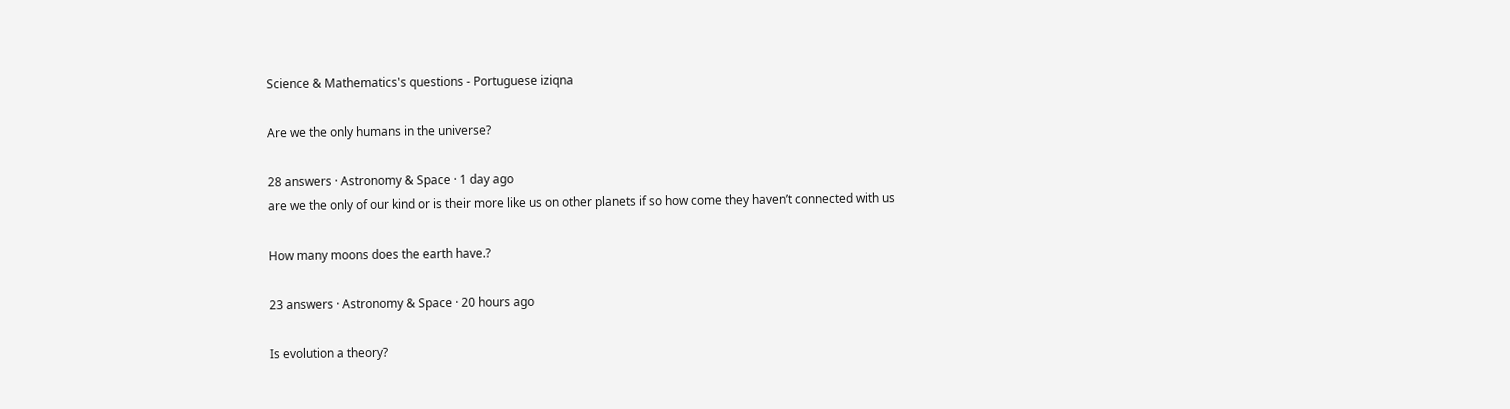Science & Mathematics's questions - Portuguese iziqna

Are we the only humans in the universe?

28 answers · Astronomy & Space · 1 day ago
are we the only of our kind or is their more like us on other planets if so how come they haven’t connected with us

How many moons does the earth have.?

23 answers · Astronomy & Space · 20 hours ago

Is evolution a theory?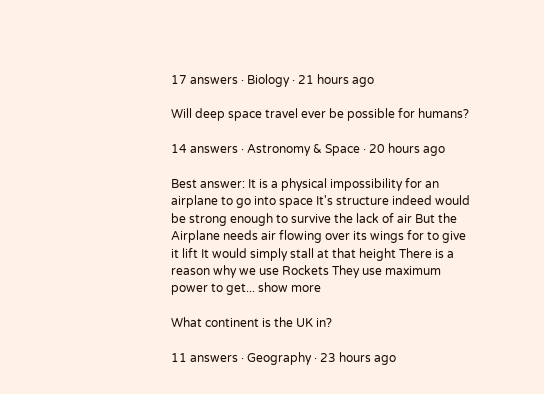17 answers · Biology · 21 hours ago

Will deep space travel ever be possible for humans?

14 answers · Astronomy & Space · 20 hours ago

Best answer: It is a physical impossibility for an airplane to go into space It's structure indeed would be strong enough to survive the lack of air But the Airplane needs air flowing over its wings for to give it lift It would simply stall at that height There is a reason why we use Rockets They use maximum power to get... show more

What continent is the UK in?

11 answers · Geography · 23 hours ago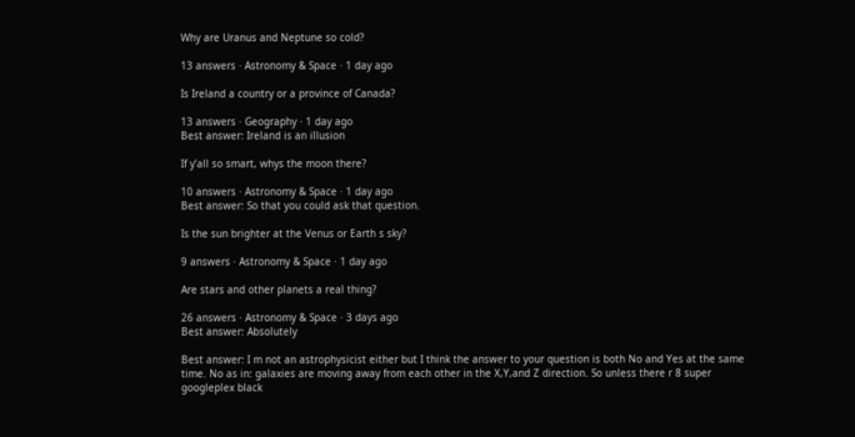Why are Uranus and Neptune so cold?

13 answers · Astronomy & Space · 1 day ago

Is Ireland a country or a province of Canada?

13 answers · Geography · 1 day ago
Best answer: Ireland is an illusion

If y’all so smart, whys the moon there?

10 answers · Astronomy & Space · 1 day ago
Best answer: So that you could ask that question.

Is the sun brighter at the Venus or Earth s sky?

9 answers · Astronomy & Space · 1 day ago

Are stars and other planets a real thing?

26 answers · Astronomy & Space · 3 days ago
Best answer: Absolutely

Best answer: I m not an astrophysicist either but I think the answer to your question is both No and Yes at the same time. No as in: galaxies are moving away from each other in the X,Y,and Z direction. So unless there r 8 super googleplex black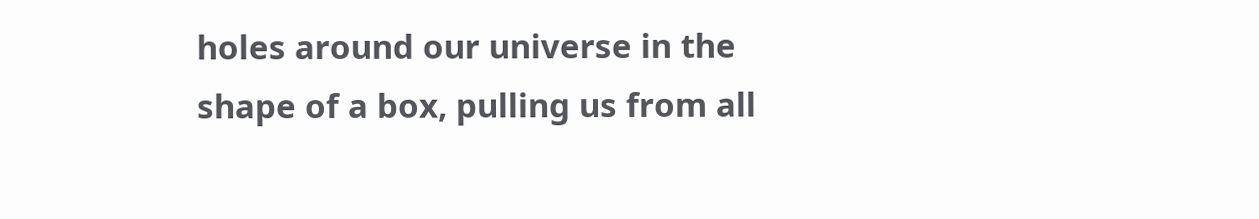holes around our universe in the shape of a box, pulling us from all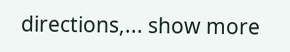directions,... show more